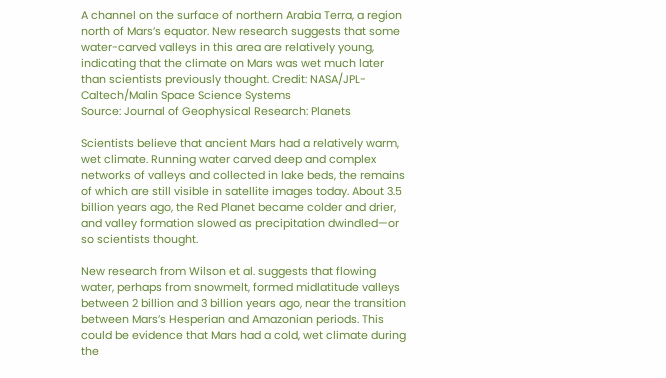A channel on the surface of northern Arabia Terra, a region north of Mars’s equator. New research suggests that some water-carved valleys in this area are relatively young, indicating that the climate on Mars was wet much later than scientists previously thought. Credit: NASA/JPL-Caltech/Malin Space Science Systems
Source: Journal of Geophysical Research: Planets

Scientists believe that ancient Mars had a relatively warm, wet climate. Running water carved deep and complex networks of valleys and collected in lake beds, the remains of which are still visible in satellite images today. About 3.5 billion years ago, the Red Planet became colder and drier, and valley formation slowed as precipitation dwindled—or so scientists thought.

New research from Wilson et al. suggests that flowing water, perhaps from snowmelt, formed midlatitude valleys between 2 billion and 3 billion years ago, near the transition between Mars’s Hesperian and Amazonian periods. This could be evidence that Mars had a cold, wet climate during the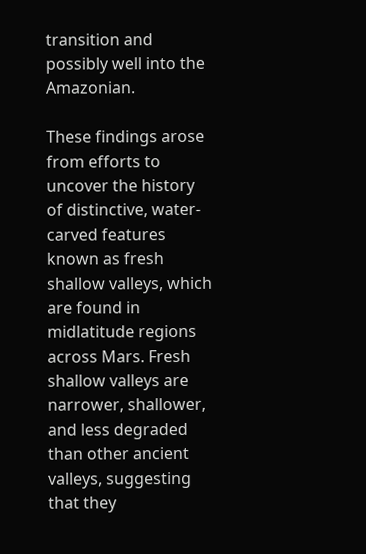transition and possibly well into the Amazonian.

These findings arose from efforts to uncover the history of distinctive, water-carved features known as fresh shallow valleys, which are found in midlatitude regions across Mars. Fresh shallow valleys are narrower, shallower, and less degraded than other ancient valleys, suggesting that they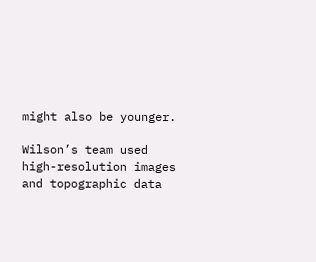might also be younger.

Wilson’s team used high-resolution images and topographic data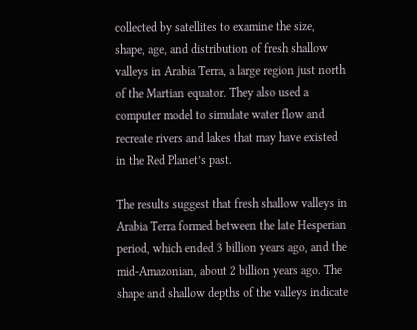collected by satellites to examine the size, shape, age, and distribution of fresh shallow valleys in Arabia Terra, a large region just north of the Martian equator. They also used a computer model to simulate water flow and recreate rivers and lakes that may have existed in the Red Planet’s past.

The results suggest that fresh shallow valleys in Arabia Terra formed between the late Hesperian period, which ended 3 billion years ago, and the mid-Amazonian, about 2 billion years ago. The shape and shallow depths of the valleys indicate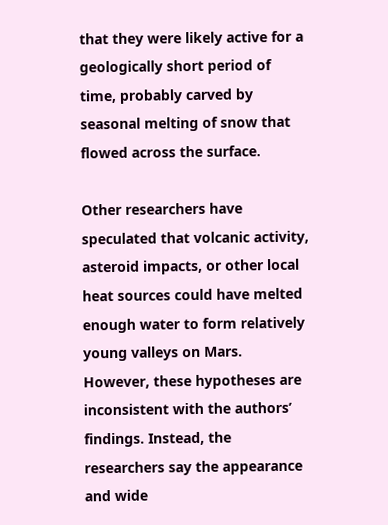that they were likely active for a geologically short period of time, probably carved by seasonal melting of snow that flowed across the surface.

Other researchers have speculated that volcanic activity, asteroid impacts, or other local heat sources could have melted enough water to form relatively young valleys on Mars. However, these hypotheses are inconsistent with the authors’ findings. Instead, the researchers say the appearance and wide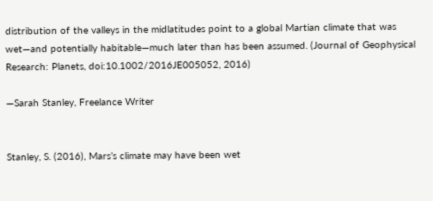distribution of the valleys in the midlatitudes point to a global Martian climate that was wet—and potentially habitable—much later than has been assumed. (Journal of Geophysical Research: Planets, doi:10.1002/2016JE005052, 2016)

—Sarah Stanley, Freelance Writer


Stanley, S. (2016), Mars’s climate may have been wet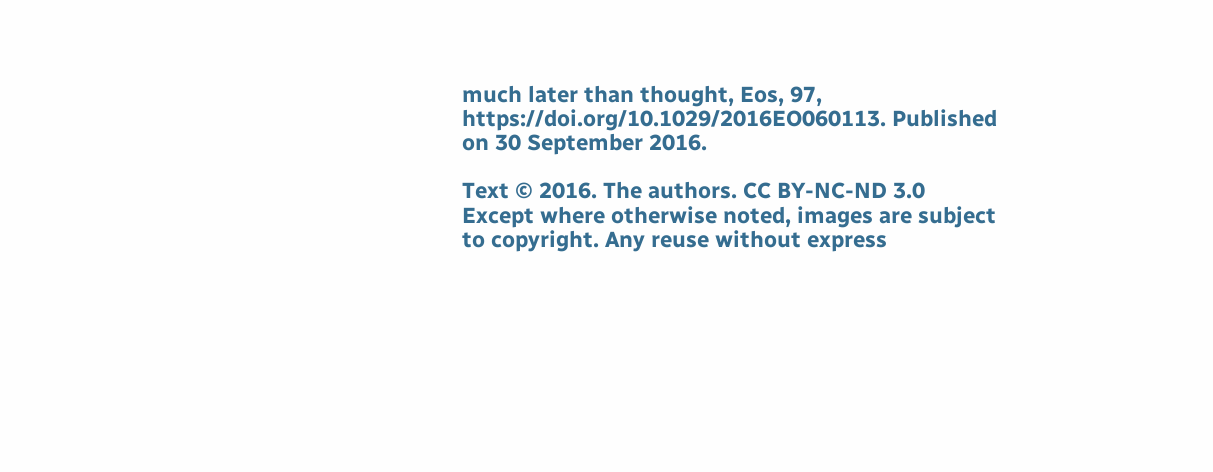much later than thought, Eos, 97, https://doi.org/10.1029/2016EO060113. Published on 30 September 2016.

Text © 2016. The authors. CC BY-NC-ND 3.0
Except where otherwise noted, images are subject to copyright. Any reuse without express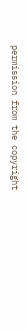permission from the copyright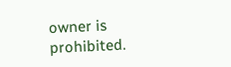owner is prohibited.